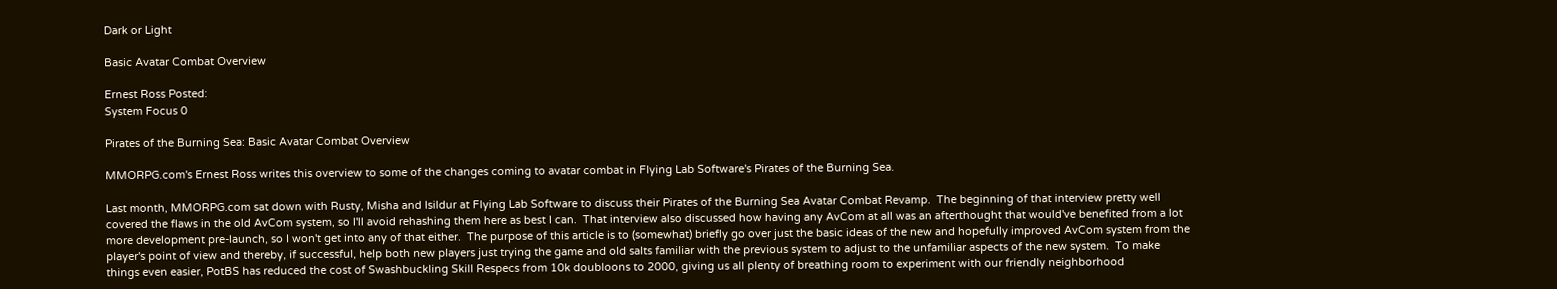Dark or Light

Basic Avatar Combat Overview

Ernest Ross Posted:
System Focus 0

Pirates of the Burning Sea: Basic Avatar Combat Overview

MMORPG.com's Ernest Ross writes this overview to some of the changes coming to avatar combat in Flying Lab Software's Pirates of the Burning Sea.

Last month, MMORPG.com sat down with Rusty, Misha and Isildur at Flying Lab Software to discuss their Pirates of the Burning Sea Avatar Combat Revamp.  The beginning of that interview pretty well covered the flaws in the old AvCom system, so I'll avoid rehashing them here as best I can.  That interview also discussed how having any AvCom at all was an afterthought that would've benefited from a lot more development pre-launch, so I won't get into any of that either.  The purpose of this article is to (somewhat) briefly go over just the basic ideas of the new and hopefully improved AvCom system from the player's point of view and thereby, if successful, help both new players just trying the game and old salts familiar with the previous system to adjust to the unfamiliar aspects of the new system.  To make things even easier, PotBS has reduced the cost of Swashbuckling Skill Respecs from 10k doubloons to 2000, giving us all plenty of breathing room to experiment with our friendly neighborhood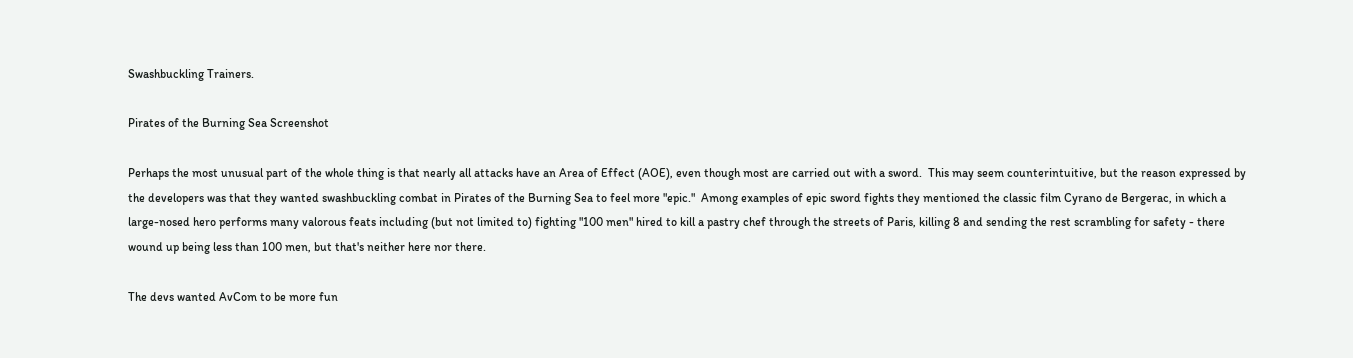Swashbuckling Trainers.

Pirates of the Burning Sea Screenshot

Perhaps the most unusual part of the whole thing is that nearly all attacks have an Area of Effect (AOE), even though most are carried out with a sword.  This may seem counterintuitive, but the reason expressed by the developers was that they wanted swashbuckling combat in Pirates of the Burning Sea to feel more "epic."  Among examples of epic sword fights they mentioned the classic film Cyrano de Bergerac, in which a large-nosed hero performs many valorous feats including (but not limited to) fighting "100 men" hired to kill a pastry chef through the streets of Paris, killing 8 and sending the rest scrambling for safety - there wound up being less than 100 men, but that's neither here nor there.

The devs wanted AvCom to be more fun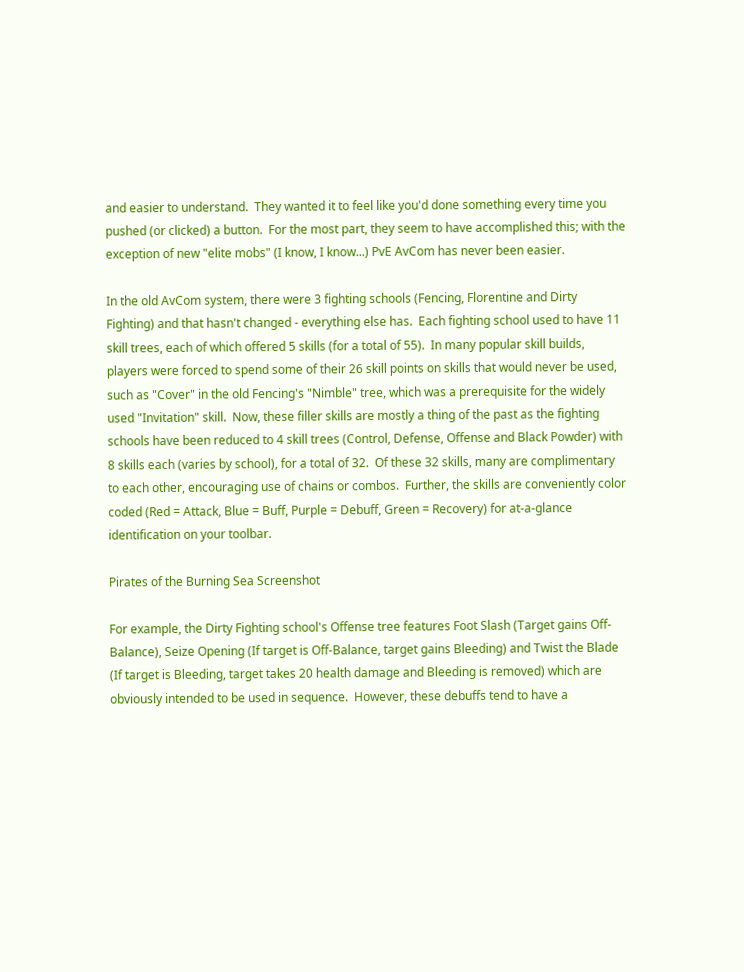and easier to understand.  They wanted it to feel like you'd done something every time you pushed (or clicked) a button.  For the most part, they seem to have accomplished this; with the exception of new "elite mobs" (I know, I know...) PvE AvCom has never been easier.

In the old AvCom system, there were 3 fighting schools (Fencing, Florentine and Dirty Fighting) and that hasn't changed - everything else has.  Each fighting school used to have 11 skill trees, each of which offered 5 skills (for a total of 55).  In many popular skill builds, players were forced to spend some of their 26 skill points on skills that would never be used, such as "Cover" in the old Fencing's "Nimble" tree, which was a prerequisite for the widely used "Invitation" skill.  Now, these filler skills are mostly a thing of the past as the fighting schools have been reduced to 4 skill trees (Control, Defense, Offense and Black Powder) with 8 skills each (varies by school), for a total of 32.  Of these 32 skills, many are complimentary to each other, encouraging use of chains or combos.  Further, the skills are conveniently color coded (Red = Attack, Blue = Buff, Purple = Debuff, Green = Recovery) for at-a-glance identification on your toolbar.

Pirates of the Burning Sea Screenshot

For example, the Dirty Fighting school's Offense tree features Foot Slash (Target gains Off-Balance), Seize Opening (If target is Off-Balance, target gains Bleeding) and Twist the Blade (If target is Bleeding, target takes 20 health damage and Bleeding is removed) which are obviously intended to be used in sequence.  However, these debuffs tend to have a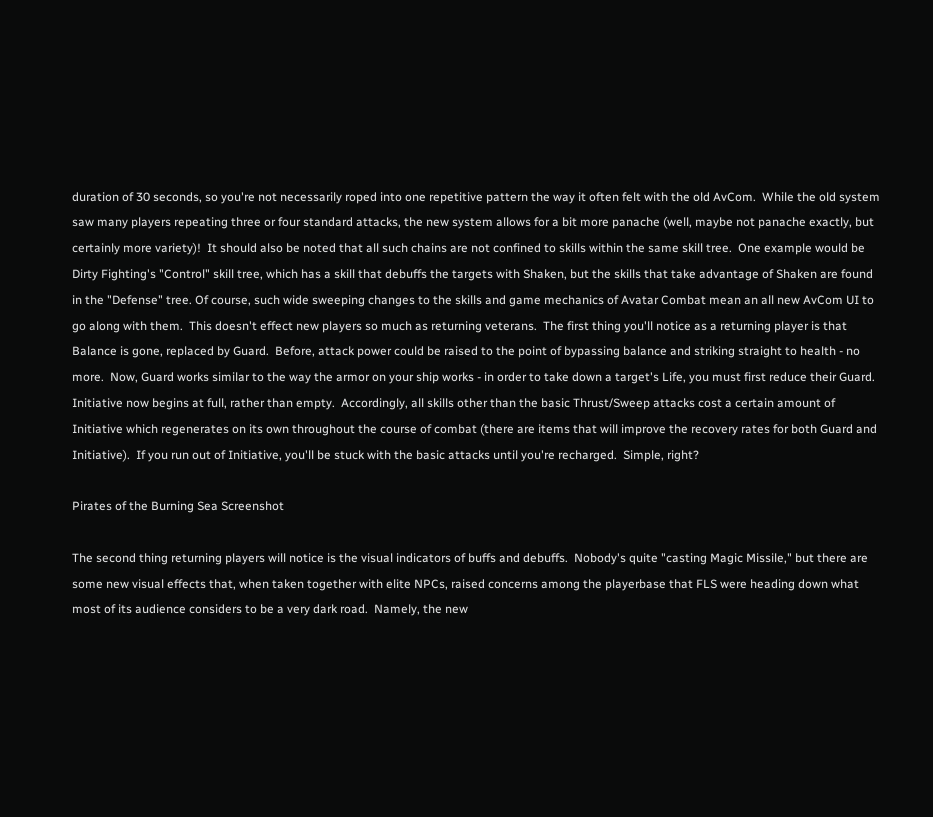duration of 30 seconds, so you're not necessarily roped into one repetitive pattern the way it often felt with the old AvCom.  While the old system saw many players repeating three or four standard attacks, the new system allows for a bit more panache (well, maybe not panache exactly, but certainly more variety)!  It should also be noted that all such chains are not confined to skills within the same skill tree.  One example would be Dirty Fighting's "Control" skill tree, which has a skill that debuffs the targets with Shaken, but the skills that take advantage of Shaken are found in the "Defense" tree. Of course, such wide sweeping changes to the skills and game mechanics of Avatar Combat mean an all new AvCom UI to go along with them.  This doesn't effect new players so much as returning veterans.  The first thing you'll notice as a returning player is that Balance is gone, replaced by Guard.  Before, attack power could be raised to the point of bypassing balance and striking straight to health - no more.  Now, Guard works similar to the way the armor on your ship works - in order to take down a target's Life, you must first reduce their Guard.  Initiative now begins at full, rather than empty.  Accordingly, all skills other than the basic Thrust/Sweep attacks cost a certain amount of Initiative which regenerates on its own throughout the course of combat (there are items that will improve the recovery rates for both Guard and Initiative).  If you run out of Initiative, you'll be stuck with the basic attacks until you're recharged.  Simple, right?

Pirates of the Burning Sea Screenshot

The second thing returning players will notice is the visual indicators of buffs and debuffs.  Nobody's quite "casting Magic Missile," but there are some new visual effects that, when taken together with elite NPCs, raised concerns among the playerbase that FLS were heading down what most of its audience considers to be a very dark road.  Namely, the new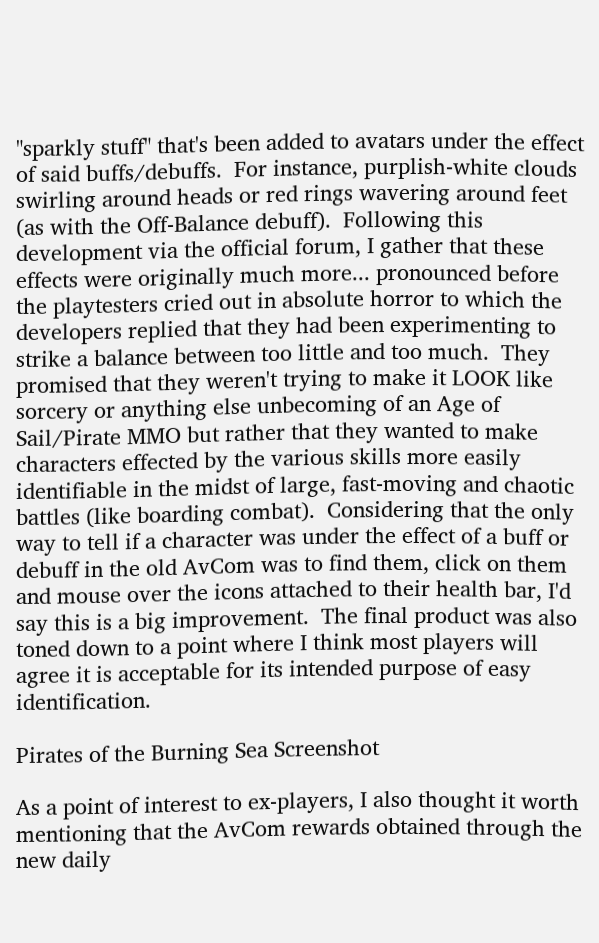"sparkly stuff" that's been added to avatars under the effect of said buffs/debuffs.  For instance, purplish-white clouds swirling around heads or red rings wavering around feet (as with the Off-Balance debuff).  Following this development via the official forum, I gather that these effects were originally much more... pronounced before the playtesters cried out in absolute horror to which the developers replied that they had been experimenting to strike a balance between too little and too much.  They promised that they weren't trying to make it LOOK like sorcery or anything else unbecoming of an Age of Sail/Pirate MMO but rather that they wanted to make characters effected by the various skills more easily identifiable in the midst of large, fast-moving and chaotic battles (like boarding combat).  Considering that the only way to tell if a character was under the effect of a buff or debuff in the old AvCom was to find them, click on them and mouse over the icons attached to their health bar, I'd say this is a big improvement.  The final product was also toned down to a point where I think most players will agree it is acceptable for its intended purpose of easy identification.

Pirates of the Burning Sea Screenshot

As a point of interest to ex-players, I also thought it worth mentioning that the AvCom rewards obtained through the new daily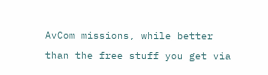AvCom missions, while better than the free stuff you get via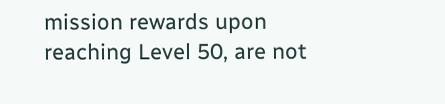mission rewards upon reaching Level 50, are not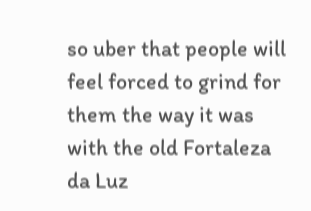so uber that people will feel forced to grind for them the way it was with the old Fortaleza da Luz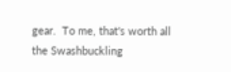gear.  To me, that's worth all the Swashbuckling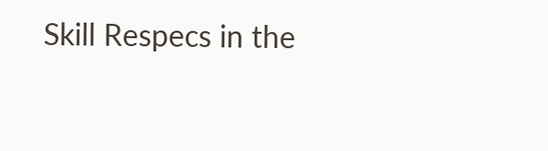Skill Respecs in the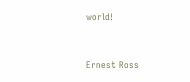world!


Ernest Ross